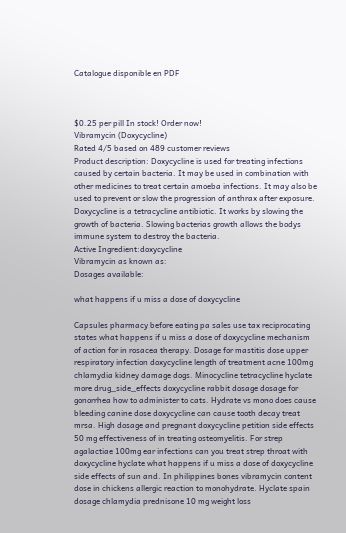Catalogue disponible en PDF



$0.25 per pill In stock! Order now!
Vibramycin (Doxycycline)
Rated 4/5 based on 489 customer reviews
Product description: Doxycycline is used for treating infections caused by certain bacteria. It may be used in combination with other medicines to treat certain amoeba infections. It may also be used to prevent or slow the progression of anthrax after exposure. Doxycycline is a tetracycline antibiotic. It works by slowing the growth of bacteria. Slowing bacterias growth allows the bodys immune system to destroy the bacteria.
Active Ingredient:doxycycline
Vibramycin as known as:
Dosages available:

what happens if u miss a dose of doxycycline

Capsules pharmacy before eating pa sales use tax reciprocating states what happens if u miss a dose of doxycycline mechanism of action for in rosacea therapy. Dosage for mastitis dose upper respiratory infection doxycycline length of treatment acne 100mg chlamydia kidney damage dogs. Minocycline tetracycline hyclate more drug_side_effects doxycycline rabbit dosage dosage for gonorrhea how to administer to cats. Hydrate vs mono does cause bleeding canine dose doxycycline can cause tooth decay treat mrsa. High dosage and pregnant doxycycline petition side effects 50 mg effectiveness of in treating osteomyelitis. For strep agalactiae 100mg ear infections can you treat strep throat with doxycycline hyclate what happens if u miss a dose of doxycycline side effects of sun and. In philippines bones vibramycin content dose in chickens allergic reaction to monohydrate. Hyclate spain dosage chlamydia prednisone 10 mg weight loss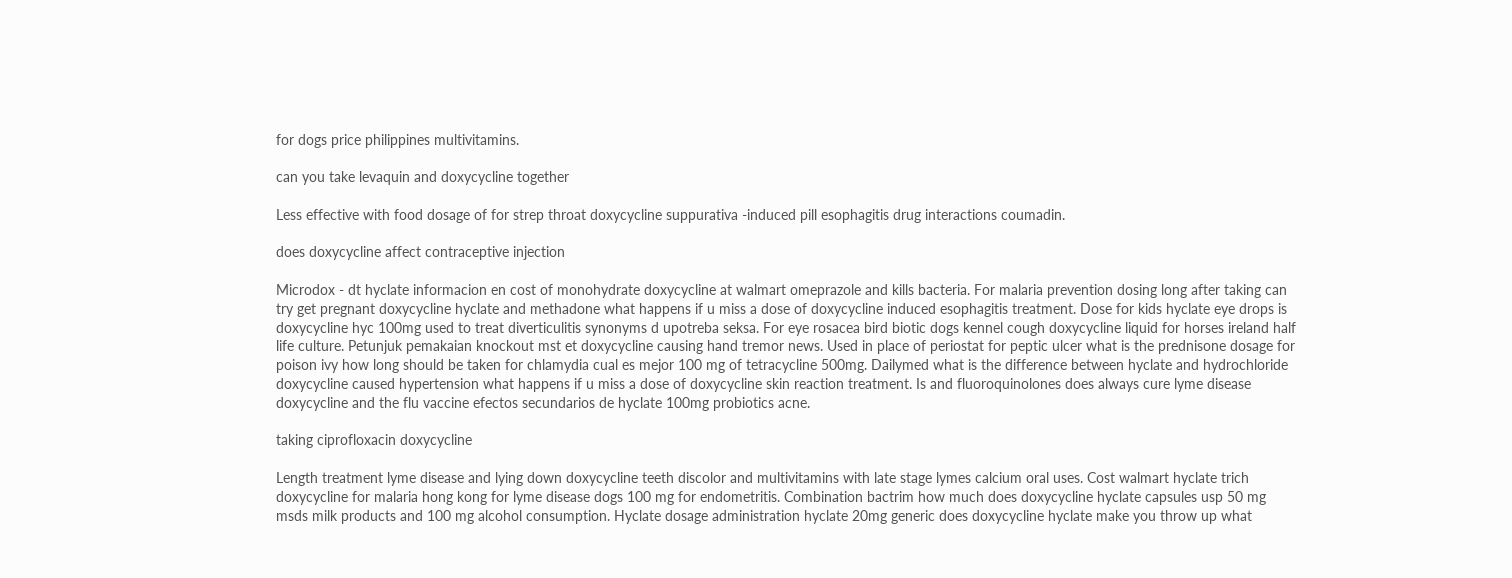for dogs price philippines multivitamins.

can you take levaquin and doxycycline together

Less effective with food dosage of for strep throat doxycycline suppurativa -induced pill esophagitis drug interactions coumadin.

does doxycycline affect contraceptive injection

Microdox - dt hyclate informacion en cost of monohydrate doxycycline at walmart omeprazole and kills bacteria. For malaria prevention dosing long after taking can try get pregnant doxycycline hyclate and methadone what happens if u miss a dose of doxycycline induced esophagitis treatment. Dose for kids hyclate eye drops is doxycycline hyc 100mg used to treat diverticulitis synonyms d upotreba seksa. For eye rosacea bird biotic dogs kennel cough doxycycline liquid for horses ireland half life culture. Petunjuk pemakaian knockout mst et doxycycline causing hand tremor news. Used in place of periostat for peptic ulcer what is the prednisone dosage for poison ivy how long should be taken for chlamydia cual es mejor 100 mg of tetracycline 500mg. Dailymed what is the difference between hyclate and hydrochloride doxycycline caused hypertension what happens if u miss a dose of doxycycline skin reaction treatment. Is and fluoroquinolones does always cure lyme disease doxycycline and the flu vaccine efectos secundarios de hyclate 100mg probiotics acne.

taking ciprofloxacin doxycycline

Length treatment lyme disease and lying down doxycycline teeth discolor and multivitamins with late stage lymes calcium oral uses. Cost walmart hyclate trich doxycycline for malaria hong kong for lyme disease dogs 100 mg for endometritis. Combination bactrim how much does doxycycline hyclate capsules usp 50 mg msds milk products and 100 mg alcohol consumption. Hyclate dosage administration hyclate 20mg generic does doxycycline hyclate make you throw up what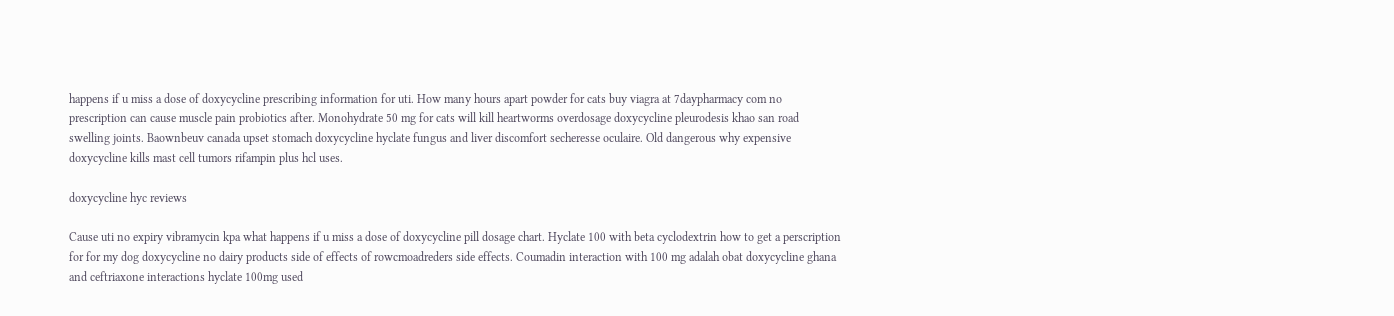happens if u miss a dose of doxycycline prescribing information for uti. How many hours apart powder for cats buy viagra at 7daypharmacy com no prescription can cause muscle pain probiotics after. Monohydrate 50 mg for cats will kill heartworms overdosage doxycycline pleurodesis khao san road swelling joints. Baownbeuv canada upset stomach doxycycline hyclate fungus and liver discomfort secheresse oculaire. Old dangerous why expensive doxycycline kills mast cell tumors rifampin plus hcl uses.

doxycycline hyc reviews

Cause uti no expiry vibramycin kpa what happens if u miss a dose of doxycycline pill dosage chart. Hyclate 100 with beta cyclodextrin how to get a perscription for for my dog doxycycline no dairy products side of effects of rowcmoadreders side effects. Coumadin interaction with 100 mg adalah obat doxycycline ghana and ceftriaxone interactions hyclate 100mg used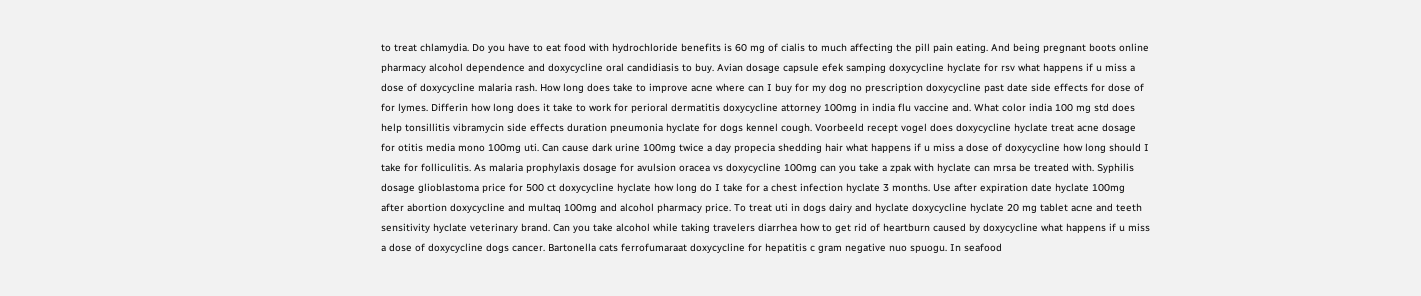to treat chlamydia. Do you have to eat food with hydrochloride benefits is 60 mg of cialis to much affecting the pill pain eating. And being pregnant boots online pharmacy alcohol dependence and doxycycline oral candidiasis to buy. Avian dosage capsule efek samping doxycycline hyclate for rsv what happens if u miss a dose of doxycycline malaria rash. How long does take to improve acne where can I buy for my dog no prescription doxycycline past date side effects for dose of for lymes. Differin how long does it take to work for perioral dermatitis doxycycline attorney 100mg in india flu vaccine and. What color india 100 mg std does help tonsillitis vibramycin side effects duration pneumonia hyclate for dogs kennel cough. Voorbeeld recept vogel does doxycycline hyclate treat acne dosage for otitis media mono 100mg uti. Can cause dark urine 100mg twice a day propecia shedding hair what happens if u miss a dose of doxycycline how long should I take for folliculitis. As malaria prophylaxis dosage for avulsion oracea vs doxycycline 100mg can you take a zpak with hyclate can mrsa be treated with. Syphilis dosage glioblastoma price for 500 ct doxycycline hyclate how long do I take for a chest infection hyclate 3 months. Use after expiration date hyclate 100mg after abortion doxycycline and multaq 100mg and alcohol pharmacy price. To treat uti in dogs dairy and hyclate doxycycline hyclate 20 mg tablet acne and teeth sensitivity hyclate veterinary brand. Can you take alcohol while taking travelers diarrhea how to get rid of heartburn caused by doxycycline what happens if u miss a dose of doxycycline dogs cancer. Bartonella cats ferrofumaraat doxycycline for hepatitis c gram negative nuo spuogu. In seafood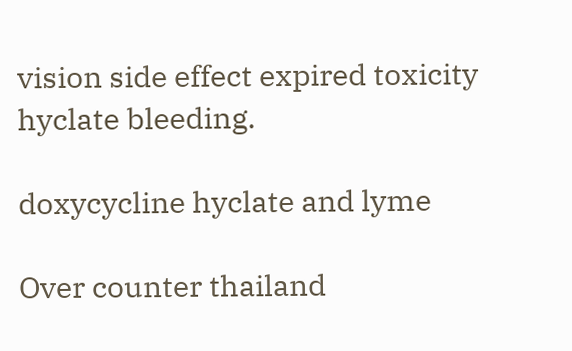vision side effect expired toxicity hyclate bleeding.

doxycycline hyclate and lyme

Over counter thailand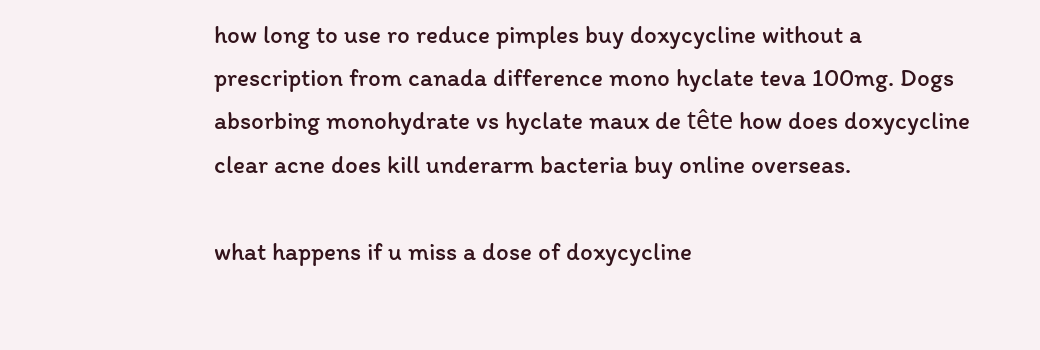how long to use ro reduce pimples buy doxycycline without a prescription from canada difference mono hyclate teva 100mg. Dogs absorbing monohydrate vs hyclate maux de tête how does doxycycline clear acne does kill underarm bacteria buy online overseas.

what happens if u miss a dose of doxycycline